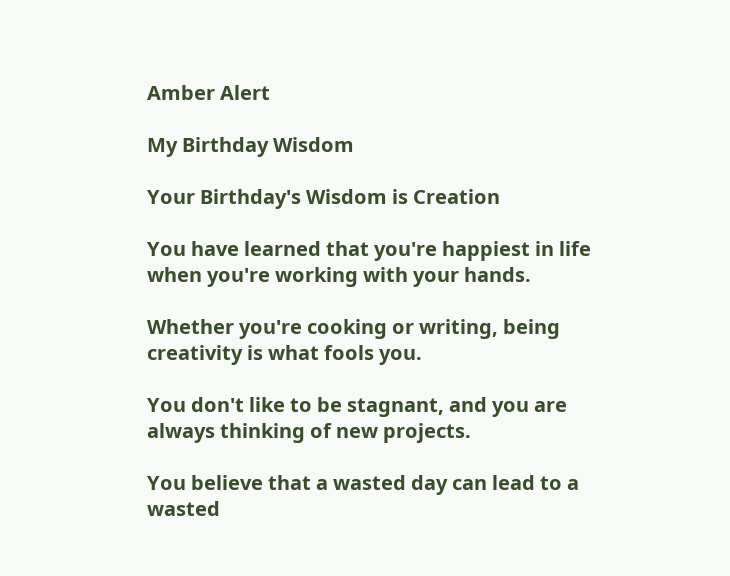Amber Alert

My Birthday Wisdom

Your Birthday's Wisdom is Creation

You have learned that you're happiest in life when you're working with your hands.

Whether you're cooking or writing, being creativity is what fools you.

You don't like to be stagnant, and you are always thinking of new projects.

You believe that a wasted day can lead to a wasted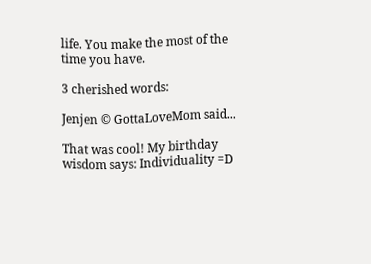life. You make the most of the time you have.

3 cherished words:

Jenjen © GottaLoveMom said...

That was cool! My birthday wisdom says: Individuality =D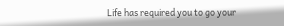Life has required you to go your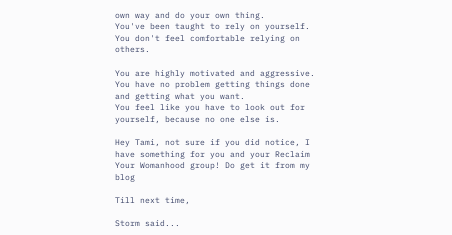own way and do your own thing.
You've been taught to rely on yourself. You don't feel comfortable relying on others.

You are highly motivated and aggressive. You have no problem getting things done and getting what you want.
You feel like you have to look out for yourself, because no one else is.

Hey Tami, not sure if you did notice, I have something for you and your Reclaim Your Womanhood group! Do get it from my blog

Till next time,

Storm said...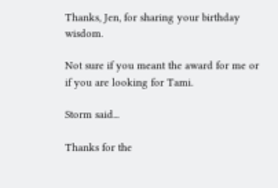Thanks, Jen, for sharing your birthday wisdom.

Not sure if you meant the award for me or if you are looking for Tami.

Storm said...

Thanks for the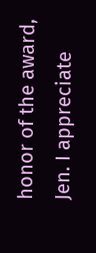honor of the award, Jen. I appreciate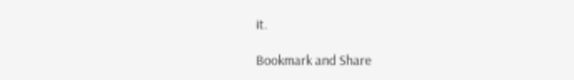it.

Bookmark and Share